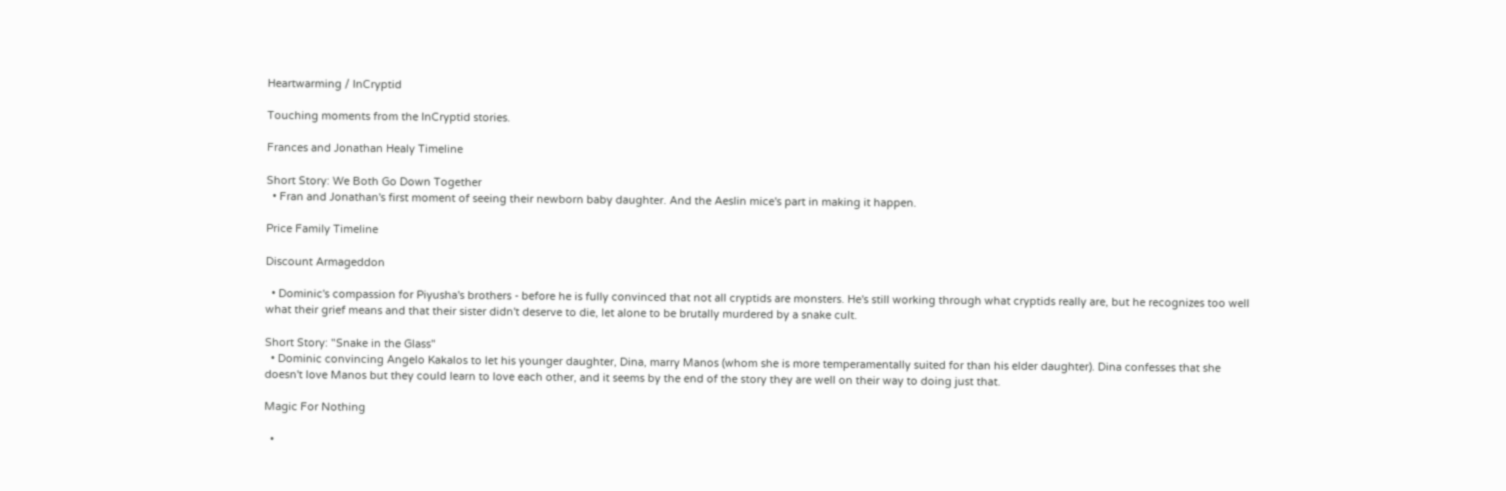Heartwarming / InCryptid

Touching moments from the InCryptid stories.

Frances and Jonathan Healy Timeline

Short Story: We Both Go Down Together
  • Fran and Jonathan's first moment of seeing their newborn baby daughter. And the Aeslin mice's part in making it happen.

Price Family Timeline

Discount Armageddon

  • Dominic's compassion for Piyusha's brothers - before he is fully convinced that not all cryptids are monsters. He's still working through what cryptids really are, but he recognizes too well what their grief means and that their sister didn't deserve to die, let alone to be brutally murdered by a snake cult.

Short Story: "Snake in the Glass"
  • Dominic convincing Angelo Kakalos to let his younger daughter, Dina, marry Manos (whom she is more temperamentally suited for than his elder daughter). Dina confesses that she doesn't love Manos but they could learn to love each other, and it seems by the end of the story they are well on their way to doing just that.

Magic For Nothing

  •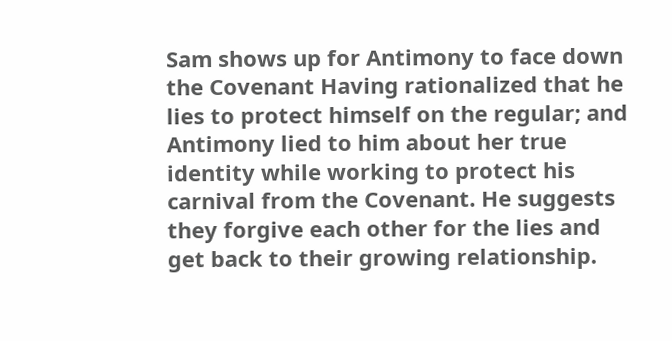Sam shows up for Antimony to face down the Covenant Having rationalized that he lies to protect himself on the regular; and Antimony lied to him about her true identity while working to protect his carnival from the Covenant. He suggests they forgive each other for the lies and get back to their growing relationship.